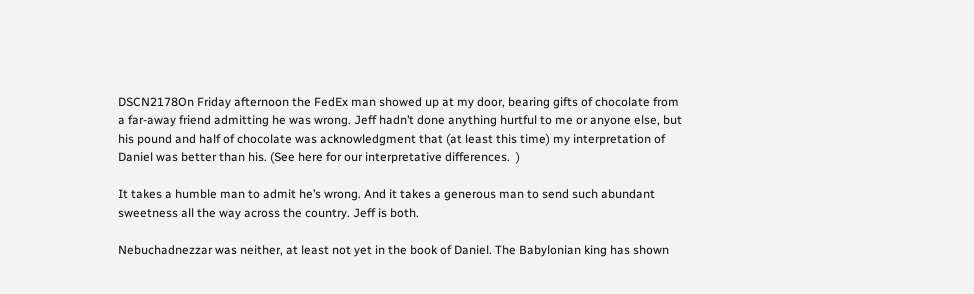DSCN2178On Friday afternoon the FedEx man showed up at my door, bearing gifts of chocolate from a far-away friend admitting he was wrong. Jeff hadn’t done anything hurtful to me or anyone else, but his pound and half of chocolate was acknowledgment that (at least this time) my interpretation of Daniel was better than his. (See here for our interpretative differences.  )

It takes a humble man to admit he’s wrong. And it takes a generous man to send such abundant sweetness all the way across the country. Jeff is both.

Nebuchadnezzar was neither, at least not yet in the book of Daniel. The Babylonian king has shown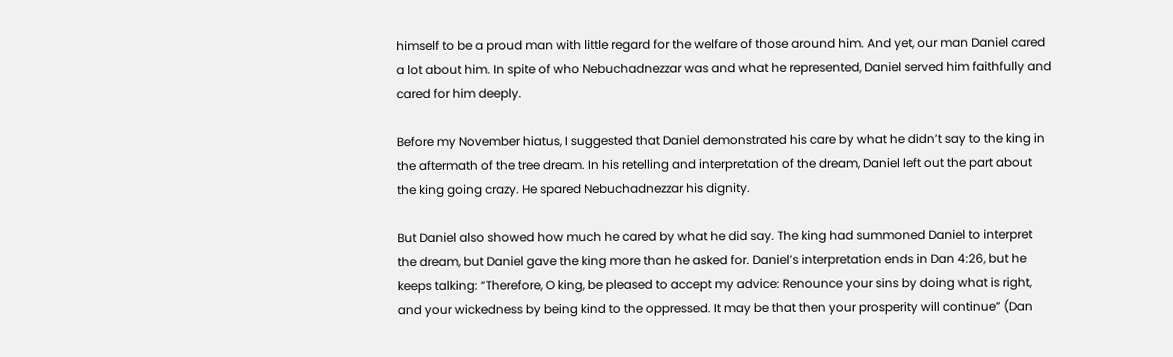himself to be a proud man with little regard for the welfare of those around him. And yet, our man Daniel cared a lot about him. In spite of who Nebuchadnezzar was and what he represented, Daniel served him faithfully and cared for him deeply.

Before my November hiatus, I suggested that Daniel demonstrated his care by what he didn’t say to the king in the aftermath of the tree dream. In his retelling and interpretation of the dream, Daniel left out the part about the king going crazy. He spared Nebuchadnezzar his dignity.

But Daniel also showed how much he cared by what he did say. The king had summoned Daniel to interpret the dream, but Daniel gave the king more than he asked for. Daniel’s interpretation ends in Dan 4:26, but he keeps talking: “Therefore, O king, be pleased to accept my advice: Renounce your sins by doing what is right, and your wickedness by being kind to the oppressed. It may be that then your prosperity will continue” (Dan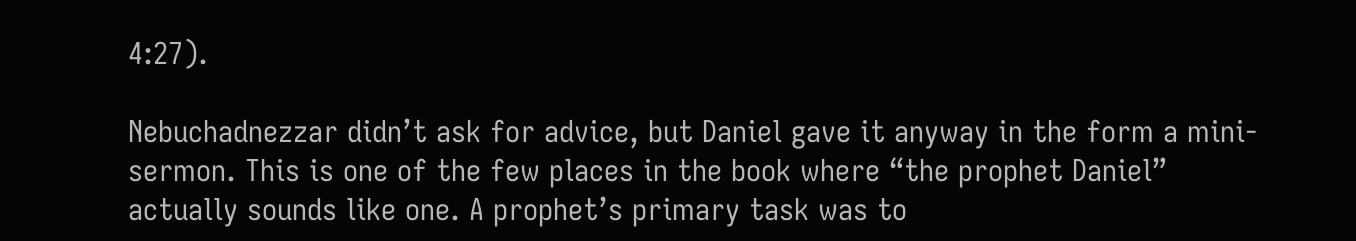4:27).

Nebuchadnezzar didn’t ask for advice, but Daniel gave it anyway in the form a mini-sermon. This is one of the few places in the book where “the prophet Daniel” actually sounds like one. A prophet’s primary task was to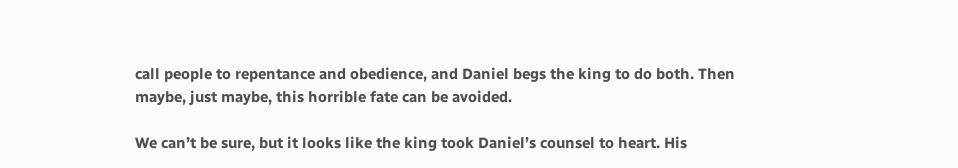call people to repentance and obedience, and Daniel begs the king to do both. Then maybe, just maybe, this horrible fate can be avoided.

We can’t be sure, but it looks like the king took Daniel’s counsel to heart. His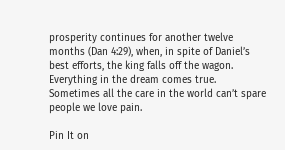prosperity continues for another twelve months (Dan 4:29), when, in spite of Daniel’s best efforts, the king falls off the wagon. Everything in the dream comes true. Sometimes all the care in the world can’t spare people we love pain.

Pin It on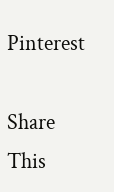Pinterest

Share This